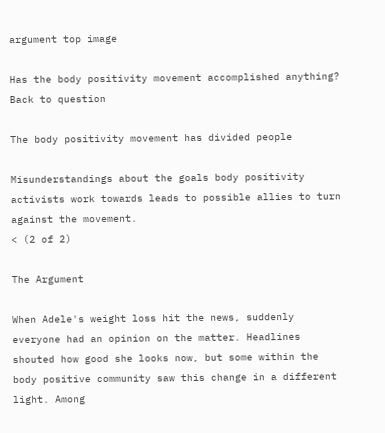argument top image

Has the body positivity movement accomplished anything?
Back to question

The body positivity movement has divided people

Misunderstandings about the goals body positivity activists work towards leads to possible allies to turn against the movement.
< (2 of 2)

The Argument

When Adele's weight loss hit the news, suddenly everyone had an opinion on the matter. Headlines shouted how good she looks now, but some within the body positive community saw this change in a different light. Among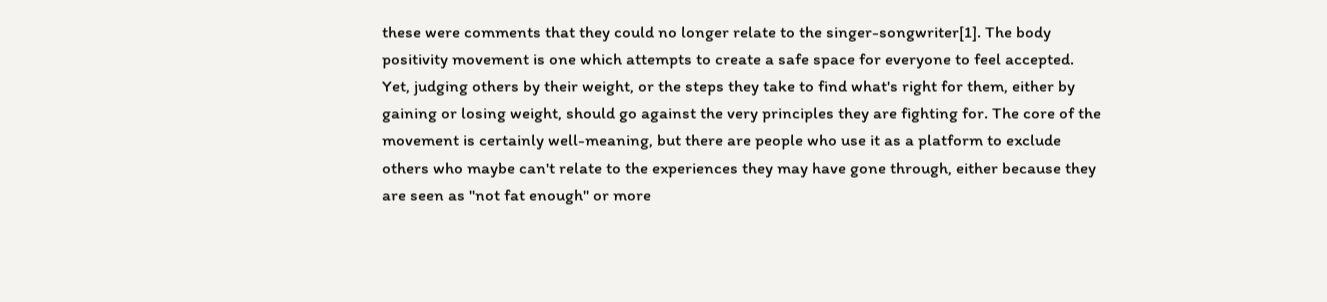these were comments that they could no longer relate to the singer-songwriter[1]. The body positivity movement is one which attempts to create a safe space for everyone to feel accepted. Yet, judging others by their weight, or the steps they take to find what's right for them, either by gaining or losing weight, should go against the very principles they are fighting for. The core of the movement is certainly well-meaning, but there are people who use it as a platform to exclude others who maybe can't relate to the experiences they may have gone through, either because they are seen as "not fat enough" or more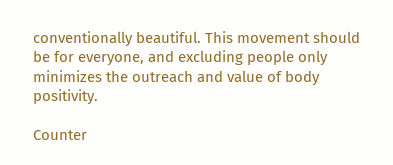conventionally beautiful. This movement should be for everyone, and excluding people only minimizes the outreach and value of body positivity.

Counter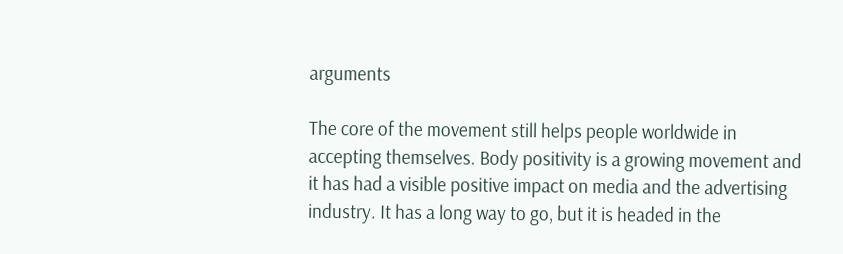arguments

The core of the movement still helps people worldwide in accepting themselves. Body positivity is a growing movement and it has had a visible positive impact on media and the advertising industry. It has a long way to go, but it is headed in the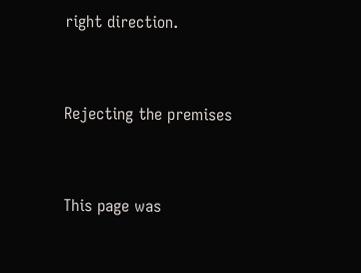right direction.


Rejecting the premises


This page was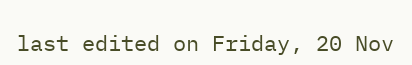last edited on Friday, 20 Nov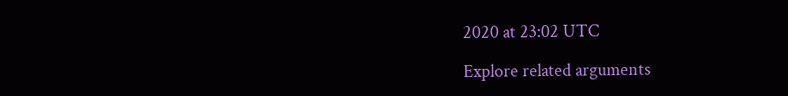2020 at 23:02 UTC

Explore related arguments